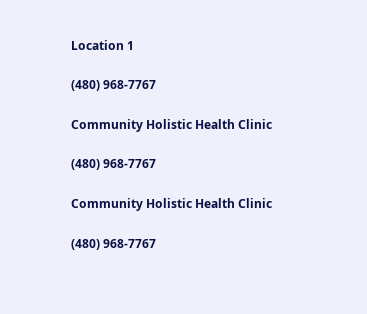Location 1

(480) 968-7767

Community Holistic Health Clinic

(480) 968-7767

Community Holistic Health Clinic

(480) 968-7767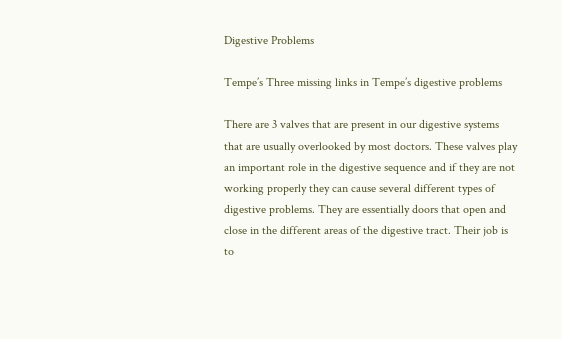Digestive Problems

Tempe’s Three missing links in Tempe’s digestive problems

There are 3 valves that are present in our digestive systems that are usually overlooked by most doctors. These valves play an important role in the digestive sequence and if they are not working properly they can cause several different types of digestive problems. They are essentially doors that open and close in the different areas of the digestive tract. Their job is to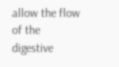allow the flow of the digestive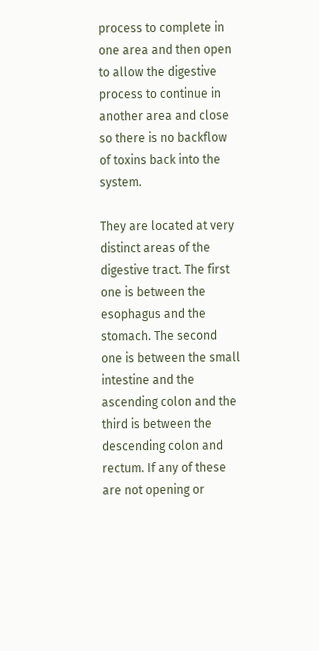process to complete in one area and then open to allow the digestive process to continue in another area and close so there is no backflow of toxins back into the system.

They are located at very distinct areas of the digestive tract. The first one is between the esophagus and the stomach. The second one is between the small intestine and the ascending colon and the third is between the descending colon and rectum. If any of these are not opening or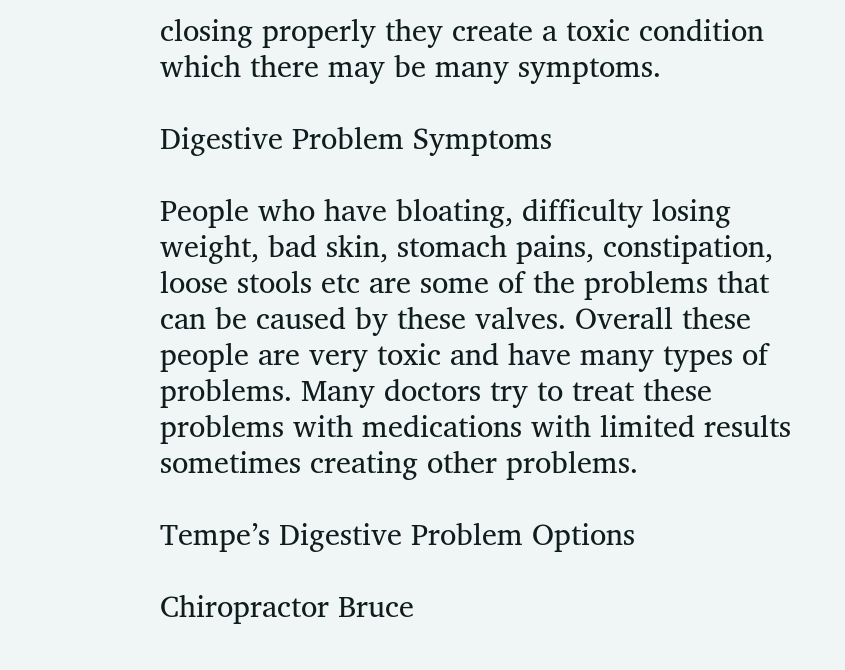closing properly they create a toxic condition which there may be many symptoms.

Digestive Problem Symptoms

People who have bloating, difficulty losing weight, bad skin, stomach pains, constipation, loose stools etc are some of the problems that can be caused by these valves. Overall these people are very toxic and have many types of problems. Many doctors try to treat these problems with medications with limited results sometimes creating other problems.

Tempe’s Digestive Problem Options

Chiropractor Bruce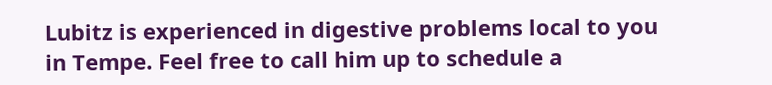Lubitz is experienced in digestive problems local to you in Tempe. Feel free to call him up to schedule a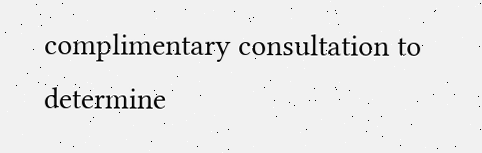complimentary consultation to determine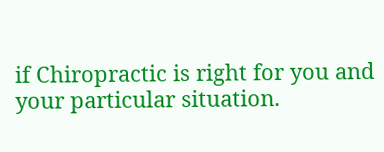if Chiropractic is right for you and your particular situation.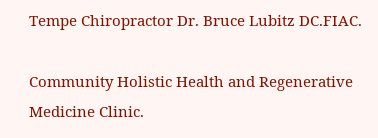Tempe Chiropractor Dr. Bruce Lubitz DC.FIAC.

Community Holistic Health and Regenerative Medicine Clinic.